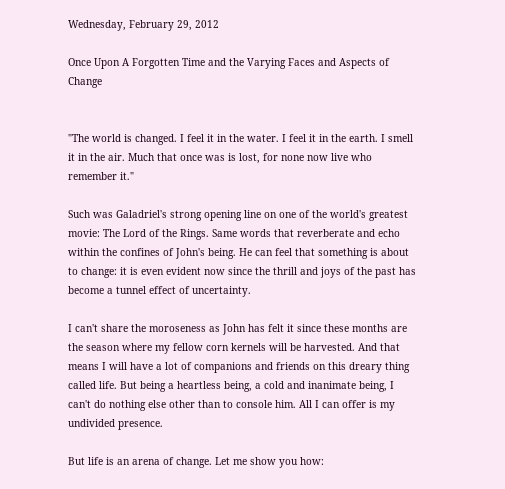Wednesday, February 29, 2012

Once Upon A Forgotten Time and the Varying Faces and Aspects of Change


"The world is changed. I feel it in the water. I feel it in the earth. I smell it in the air. Much that once was is lost, for none now live who remember it."

Such was Galadriel's strong opening line on one of the world's greatest movie: The Lord of the Rings. Same words that reverberate and echo within the confines of John's being. He can feel that something is about to change: it is even evident now since the thrill and joys of the past has become a tunnel effect of uncertainty.

I can't share the moroseness as John has felt it since these months are the season where my fellow corn kernels will be harvested. And that means I will have a lot of companions and friends on this dreary thing called life. But being a heartless being, a cold and inanimate being, I can't do nothing else other than to console him. All I can offer is my undivided presence.

But life is an arena of change. Let me show you how: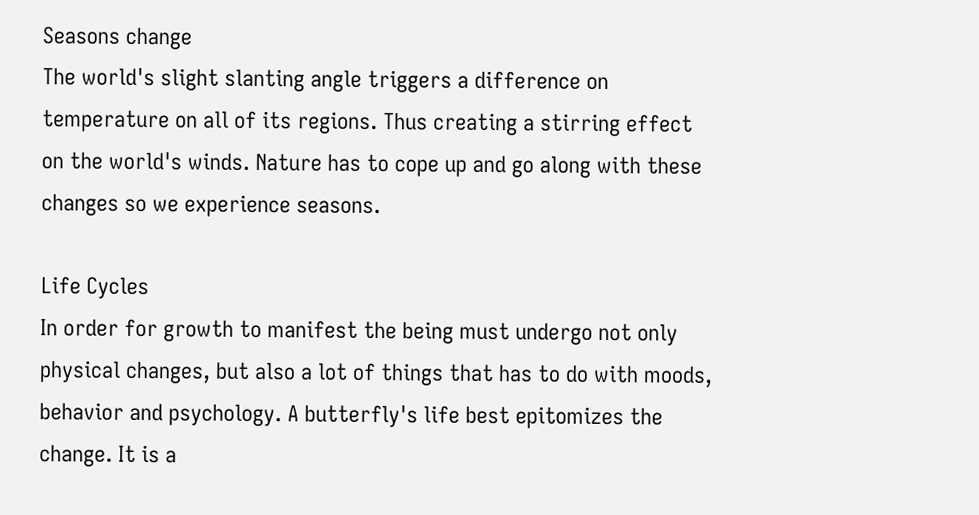Seasons change
The world's slight slanting angle triggers a difference on temperature on all of its regions. Thus creating a stirring effect on the world's winds. Nature has to cope up and go along with these changes so we experience seasons.

Life Cycles
In order for growth to manifest the being must undergo not only physical changes, but also a lot of things that has to do with moods, behavior and psychology. A butterfly's life best epitomizes the change. It is a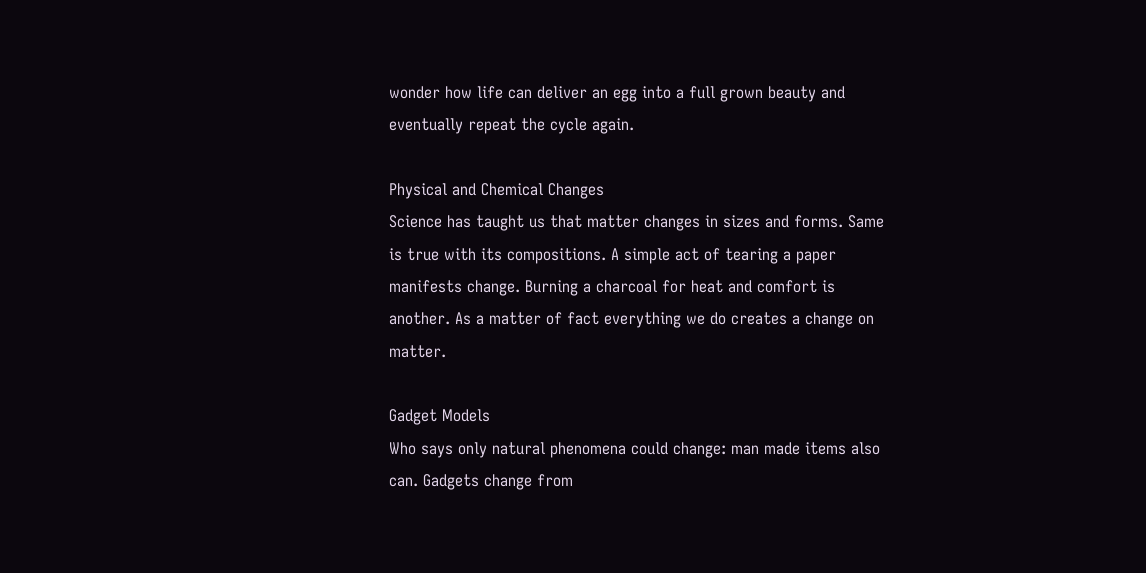wonder how life can deliver an egg into a full grown beauty and eventually repeat the cycle again.

Physical and Chemical Changes
Science has taught us that matter changes in sizes and forms. Same is true with its compositions. A simple act of tearing a paper manifests change. Burning a charcoal for heat and comfort is another. As a matter of fact everything we do creates a change on matter.

Gadget Models
Who says only natural phenomena could change: man made items also can. Gadgets change from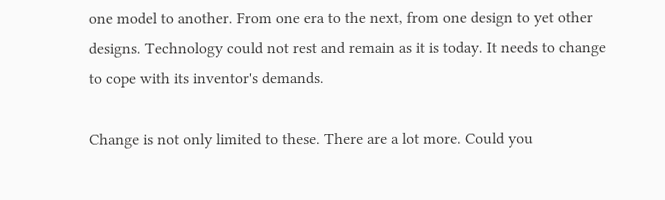one model to another. From one era to the next, from one design to yet other designs. Technology could not rest and remain as it is today. It needs to change to cope with its inventor's demands.

Change is not only limited to these. There are a lot more. Could you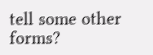tell some other forms?